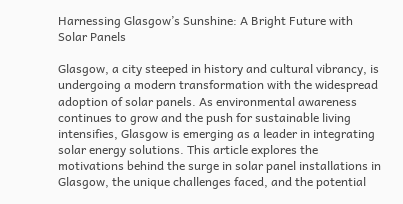Harnessing Glasgow’s Sunshine: A Bright Future with Solar Panels

Glasgow, a city steeped in history and cultural vibrancy, is undergoing a modern transformation with the widespread adoption of solar panels. As environmental awareness continues to grow and the push for sustainable living intensifies, Glasgow is emerging as a leader in integrating solar energy solutions. This article explores the motivations behind the surge in solar panel installations in Glasgow, the unique challenges faced, and the potential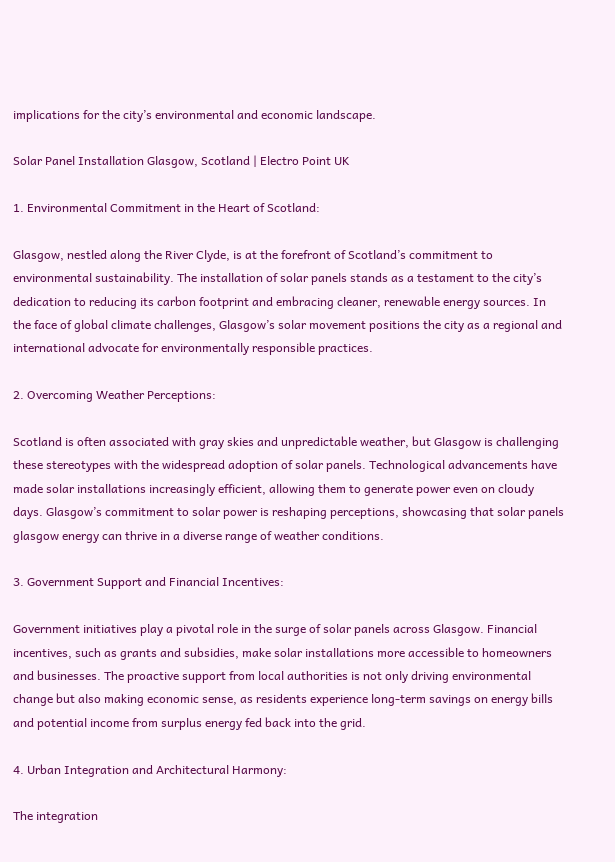implications for the city’s environmental and economic landscape.

Solar Panel Installation Glasgow, Scotland | Electro Point UK

1. Environmental Commitment in the Heart of Scotland:

Glasgow, nestled along the River Clyde, is at the forefront of Scotland’s commitment to environmental sustainability. The installation of solar panels stands as a testament to the city’s dedication to reducing its carbon footprint and embracing cleaner, renewable energy sources. In the face of global climate challenges, Glasgow’s solar movement positions the city as a regional and international advocate for environmentally responsible practices.

2. Overcoming Weather Perceptions:

Scotland is often associated with gray skies and unpredictable weather, but Glasgow is challenging these stereotypes with the widespread adoption of solar panels. Technological advancements have made solar installations increasingly efficient, allowing them to generate power even on cloudy days. Glasgow’s commitment to solar power is reshaping perceptions, showcasing that solar panels glasgow energy can thrive in a diverse range of weather conditions.

3. Government Support and Financial Incentives:

Government initiatives play a pivotal role in the surge of solar panels across Glasgow. Financial incentives, such as grants and subsidies, make solar installations more accessible to homeowners and businesses. The proactive support from local authorities is not only driving environmental change but also making economic sense, as residents experience long-term savings on energy bills and potential income from surplus energy fed back into the grid.

4. Urban Integration and Architectural Harmony:

The integration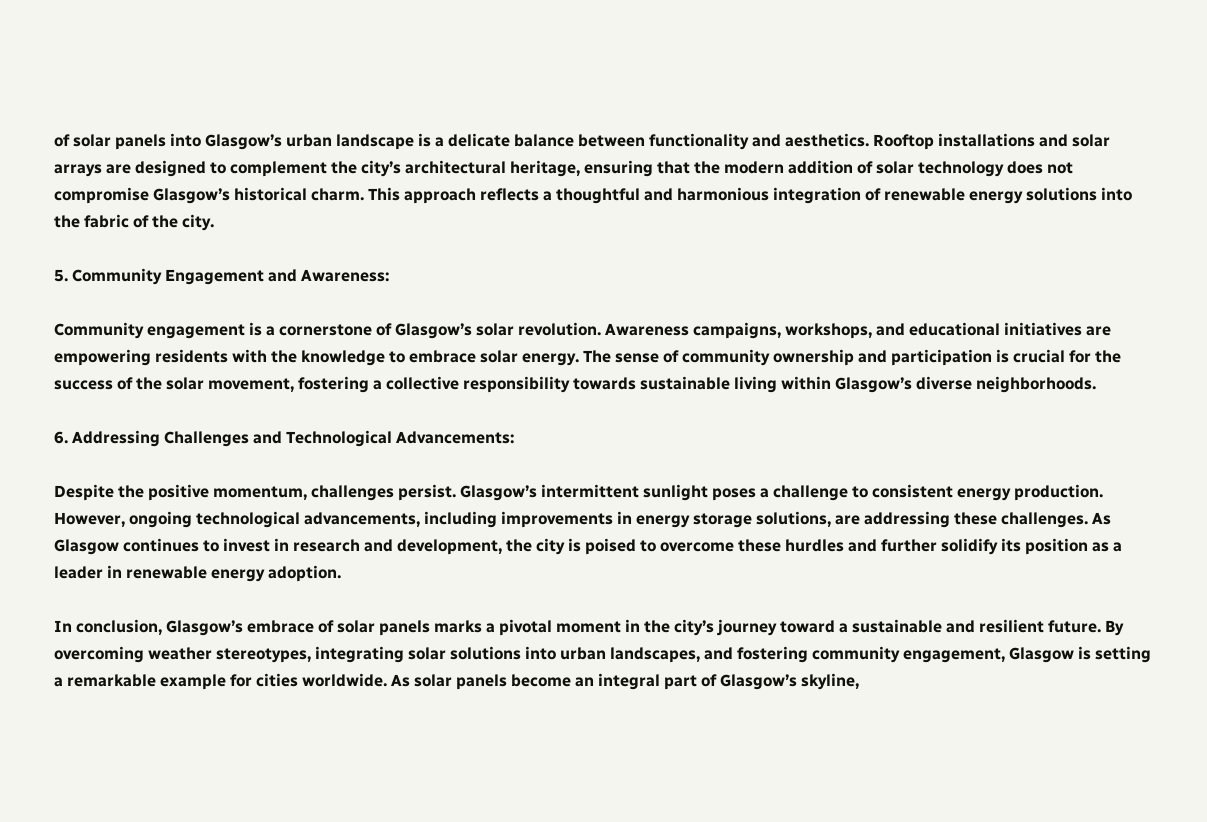of solar panels into Glasgow’s urban landscape is a delicate balance between functionality and aesthetics. Rooftop installations and solar arrays are designed to complement the city’s architectural heritage, ensuring that the modern addition of solar technology does not compromise Glasgow’s historical charm. This approach reflects a thoughtful and harmonious integration of renewable energy solutions into the fabric of the city.

5. Community Engagement and Awareness:

Community engagement is a cornerstone of Glasgow’s solar revolution. Awareness campaigns, workshops, and educational initiatives are empowering residents with the knowledge to embrace solar energy. The sense of community ownership and participation is crucial for the success of the solar movement, fostering a collective responsibility towards sustainable living within Glasgow’s diverse neighborhoods.

6. Addressing Challenges and Technological Advancements:

Despite the positive momentum, challenges persist. Glasgow’s intermittent sunlight poses a challenge to consistent energy production. However, ongoing technological advancements, including improvements in energy storage solutions, are addressing these challenges. As Glasgow continues to invest in research and development, the city is poised to overcome these hurdles and further solidify its position as a leader in renewable energy adoption.

In conclusion, Glasgow’s embrace of solar panels marks a pivotal moment in the city’s journey toward a sustainable and resilient future. By overcoming weather stereotypes, integrating solar solutions into urban landscapes, and fostering community engagement, Glasgow is setting a remarkable example for cities worldwide. As solar panels become an integral part of Glasgow’s skyline,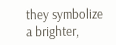they symbolize a brighter,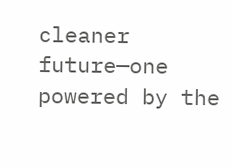cleaner future—one powered by the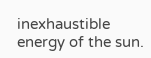inexhaustible energy of the sun.